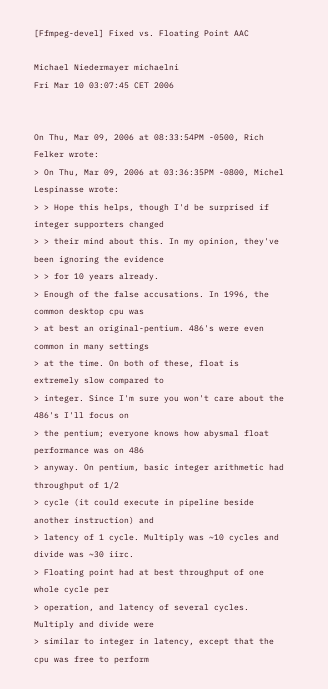[Ffmpeg-devel] Fixed vs. Floating Point AAC

Michael Niedermayer michaelni
Fri Mar 10 03:07:45 CET 2006


On Thu, Mar 09, 2006 at 08:33:54PM -0500, Rich Felker wrote:
> On Thu, Mar 09, 2006 at 03:36:35PM -0800, Michel Lespinasse wrote:
> > Hope this helps, though I'd be surprised if integer supporters changed
> > their mind about this. In my opinion, they've been ignoring the evidence
> > for 10 years already.
> Enough of the false accusations. In 1996, the common desktop cpu was
> at best an original-pentium. 486's were even common in many settings
> at the time. On both of these, float is extremely slow compared to
> integer. Since I'm sure you won't care about the 486's I'll focus on
> the pentium; everyone knows how abysmal float performance was on 486
> anyway. On pentium, basic integer arithmetic had throughput of 1/2
> cycle (it could execute in pipeline beside another instruction) and
> latency of 1 cycle. Multiply was ~10 cycles and divide was ~30 iirc.
> Floating point had at best throughput of one whole cycle per
> operation, and latency of several cycles. Multiply and divide were
> similar to integer in latency, except that the cpu was free to perform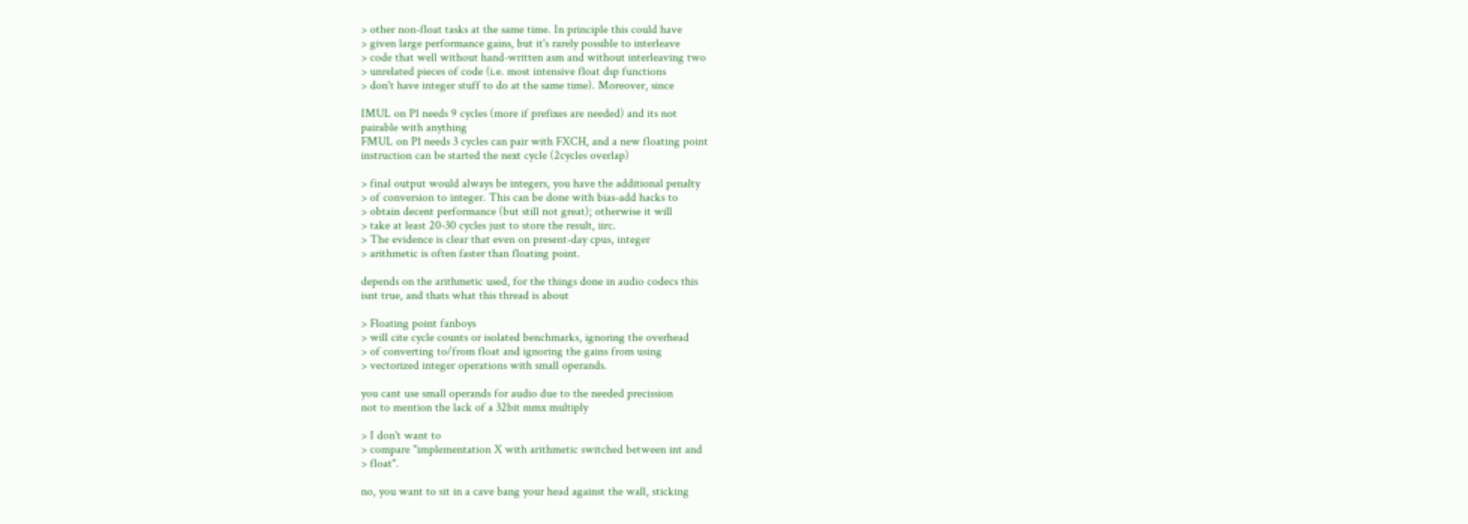> other non-float tasks at the same time. In principle this could have
> given large performance gains, but it's rarely possible to interleave
> code that well without hand-written asm and without interleaving two
> unrelated pieces of code (i.e. most intensive float dsp functions
> don't have integer stuff to do at the same time). Moreover, since

IMUL on P1 needs 9 cycles (more if prefixes are needed) and its not
pairable with anything
FMUL on P1 needs 3 cycles can pair with FXCH, and a new floating point
instruction can be started the next cycle (2cycles overlap)

> final output would always be integers, you have the additional penalty
> of conversion to integer. This can be done with bias-add hacks to
> obtain decent performance (but still not great); otherwise it will
> take at least 20-30 cycles just to store the result, iirc.
> The evidence is clear that even on present-day cpus, integer
> arithmetic is often faster than floating point.

depends on the arithmetic used, for the things done in audio codecs this
isnt true, and thats what this thread is about

> Floating point fanboys
> will cite cycle counts or isolated benchmarks, ignoring the overhead
> of converting to/from float and ignoring the gains from using
> vectorized integer operations with small operands.

you cant use small operands for audio due to the needed precission
not to mention the lack of a 32bit mmx multiply

> I don't want to
> compare "implementation X with arithmetic switched between int and
> float".

no, you want to sit in a cave bang your head against the wall, sticking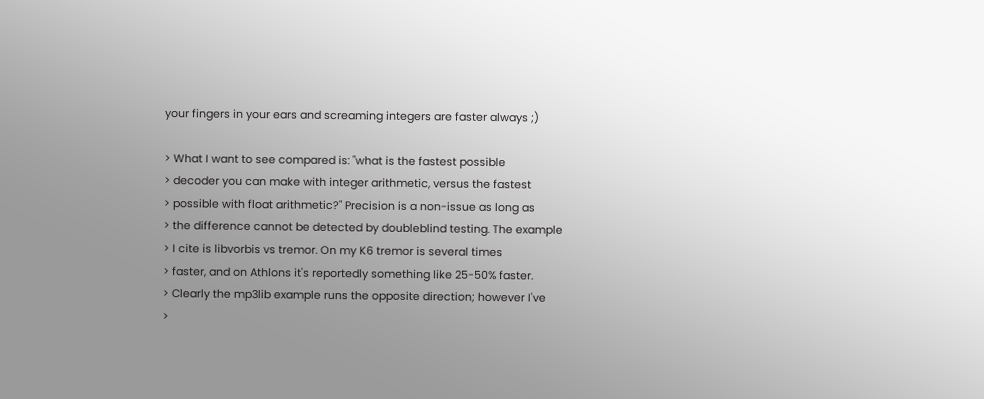your fingers in your ears and screaming integers are faster always ;)

> What I want to see compared is: "what is the fastest possible
> decoder you can make with integer arithmetic, versus the fastest
> possible with float arithmetic?" Precision is a non-issue as long as
> the difference cannot be detected by doubleblind testing. The example
> I cite is libvorbis vs tremor. On my K6 tremor is several times
> faster, and on Athlons it's reportedly something like 25-50% faster.
> Clearly the mp3lib example runs the opposite direction; however I've
>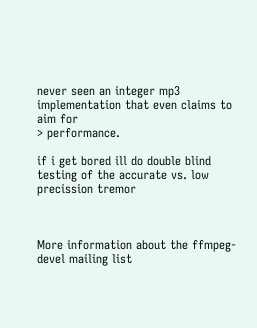never seen an integer mp3 implementation that even claims to aim for
> performance.

if i get bored ill do double blind testing of the accurate vs. low
precission tremor



More information about the ffmpeg-devel mailing list